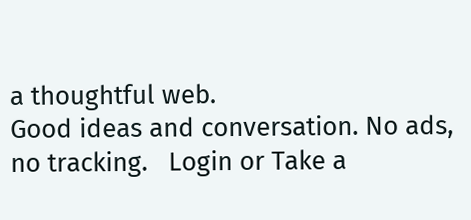a thoughtful web.
Good ideas and conversation. No ads, no tracking.   Login or Take a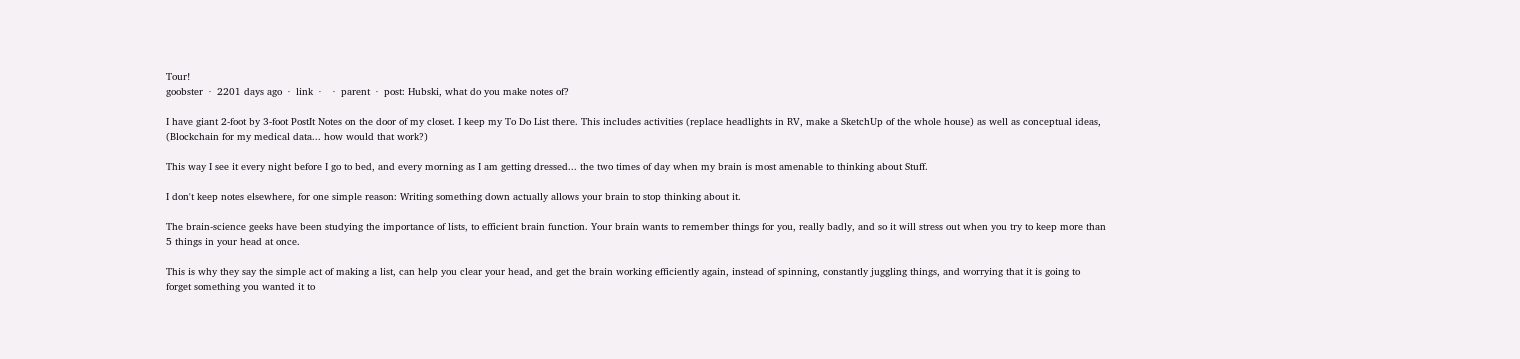Tour!
goobster  ·  2201 days ago  ·  link  ·    ·  parent  ·  post: Hubski, what do you make notes of?

I have giant 2-foot by 3-foot PostIt Notes on the door of my closet. I keep my To Do List there. This includes activities (replace headlights in RV, make a SketchUp of the whole house) as well as conceptual ideas, (Blockchain for my medical data... how would that work?)

This way I see it every night before I go to bed, and every morning as I am getting dressed... the two times of day when my brain is most amenable to thinking about Stuff.

I don't keep notes elsewhere, for one simple reason: Writing something down actually allows your brain to stop thinking about it.

The brain-science geeks have been studying the importance of lists, to efficient brain function. Your brain wants to remember things for you, really badly, and so it will stress out when you try to keep more than 5 things in your head at once.

This is why they say the simple act of making a list, can help you clear your head, and get the brain working efficiently again, instead of spinning, constantly juggling things, and worrying that it is going to forget something you wanted it to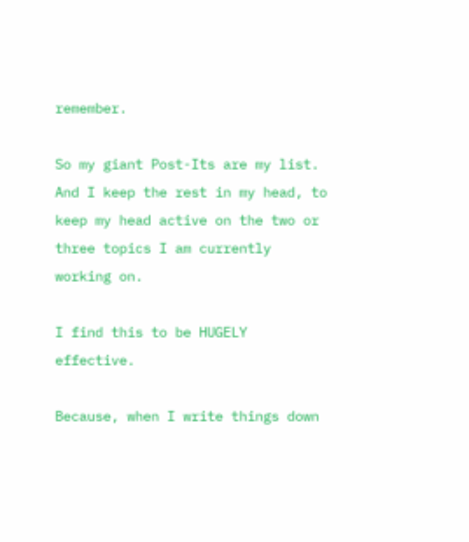remember.

So my giant Post-Its are my list. And I keep the rest in my head, to keep my head active on the two or three topics I am currently working on.

I find this to be HUGELY effective.

Because, when I write things down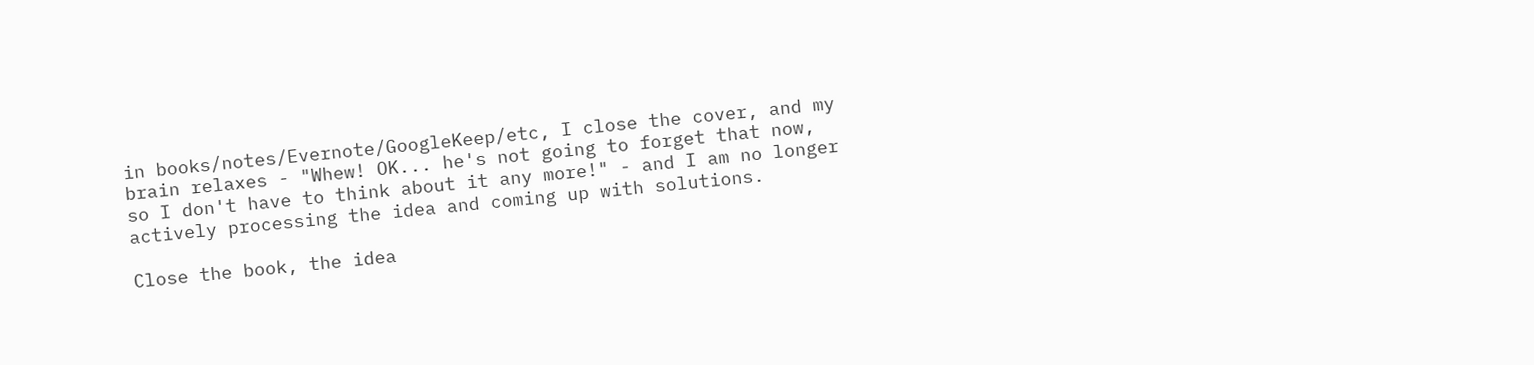in books/notes/Evernote/GoogleKeep/etc, I close the cover, and my brain relaxes - "Whew! OK... he's not going to forget that now, so I don't have to think about it any more!" - and I am no longer actively processing the idea and coming up with solutions.

Close the book, the idea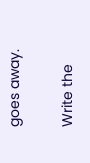goes away.

Write the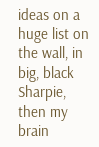ideas on a huge list on the wall, in big, black Sharpie, then my brain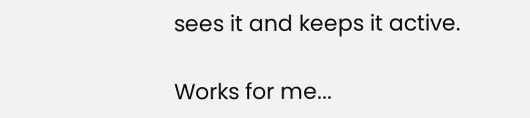sees it and keeps it active.

Works for me...